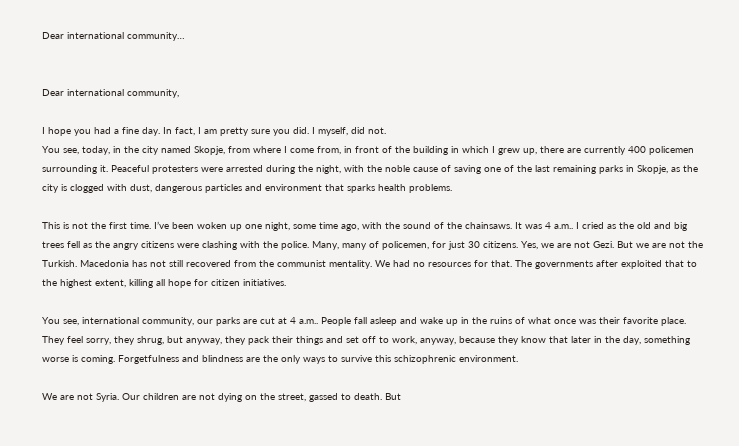Dear international community…


Dear international community,

I hope you had a fine day. In fact, I am pretty sure you did. I myself, did not.
You see, today, in the city named Skopje, from where I come from, in front of the building in which I grew up, there are currently 400 policemen surrounding it. Peaceful protesters were arrested during the night, with the noble cause of saving one of the last remaining parks in Skopje, as the city is clogged with dust, dangerous particles and environment that sparks health problems.

This is not the first time. I’ve been woken up one night, some time ago, with the sound of the chainsaws. It was 4 a.m.. I cried as the old and big trees fell as the angry citizens were clashing with the police. Many, many of policemen, for just 30 citizens. Yes, we are not Gezi. But we are not the Turkish. Macedonia has not still recovered from the communist mentality. We had no resources for that. The governments after exploited that to the highest extent, killing all hope for citizen initiatives.

You see, international community, our parks are cut at 4 a.m.. People fall asleep and wake up in the ruins of what once was their favorite place. They feel sorry, they shrug, but anyway, they pack their things and set off to work, anyway, because they know that later in the day, something worse is coming. Forgetfulness and blindness are the only ways to survive this schizophrenic environment.

We are not Syria. Our children are not dying on the street, gassed to death. But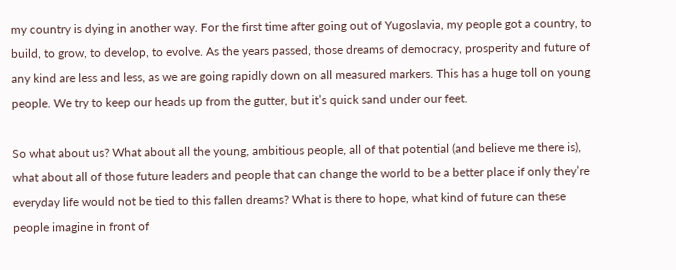my country is dying in another way. For the first time after going out of Yugoslavia, my people got a country, to build, to grow, to develop, to evolve. As the years passed, those dreams of democracy, prosperity and future of any kind are less and less, as we are going rapidly down on all measured markers. This has a huge toll on young people. We try to keep our heads up from the gutter, but it’s quick sand under our feet.

So what about us? What about all the young, ambitious people, all of that potential (and believe me there is), what about all of those future leaders and people that can change the world to be a better place if only they’re everyday life would not be tied to this fallen dreams? What is there to hope, what kind of future can these people imagine in front of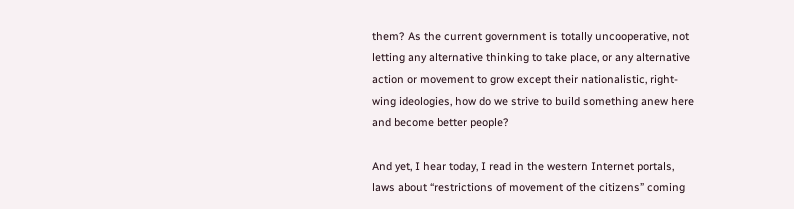them? As the current government is totally uncooperative, not letting any alternative thinking to take place, or any alternative action or movement to grow except their nationalistic, right-wing ideologies, how do we strive to build something anew here and become better people?

And yet, I hear today, I read in the western Internet portals, laws about “restrictions of movement of the citizens” coming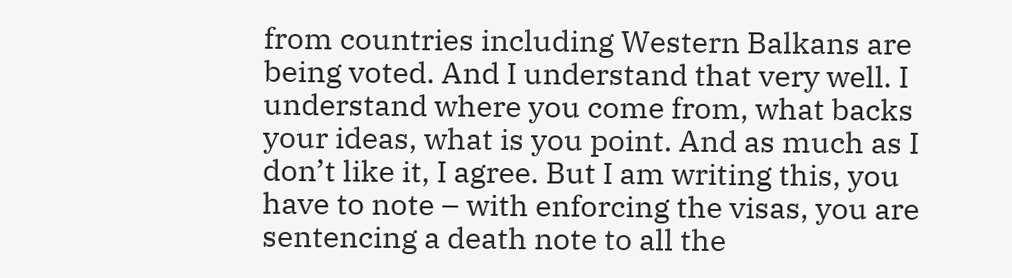from countries including Western Balkans are being voted. And I understand that very well. I understand where you come from, what backs your ideas, what is you point. And as much as I don’t like it, I agree. But I am writing this, you have to note – with enforcing the visas, you are sentencing a death note to all the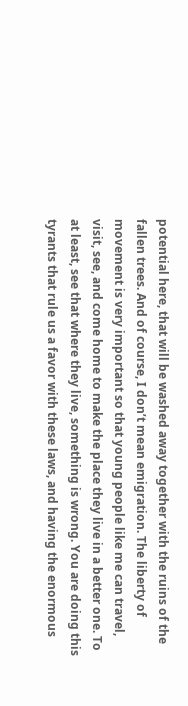potential here, that will be washed away together with the ruins of the fallen trees. And of course, I don’t mean emigration. The liberty of movement is very important so that young people like me can travel, visit, see, and come home to make the place they live in a better one. To at least, see that where they live, something is wrong. You are doing this tyrants that rule us a favor with these laws, and having the enormous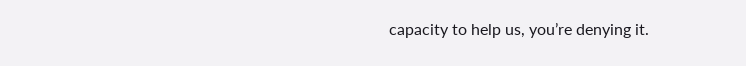capacity to help us, you’re denying it.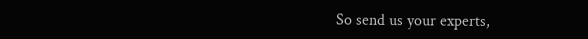So send us your experts,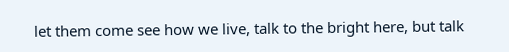let them come see how we live, talk to the bright here, but talk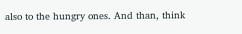also to the hungry ones. And than, think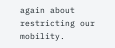again about restricting our mobility.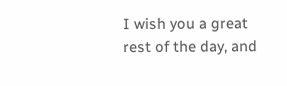I wish you a great rest of the day, and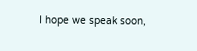I hope we speak soon,